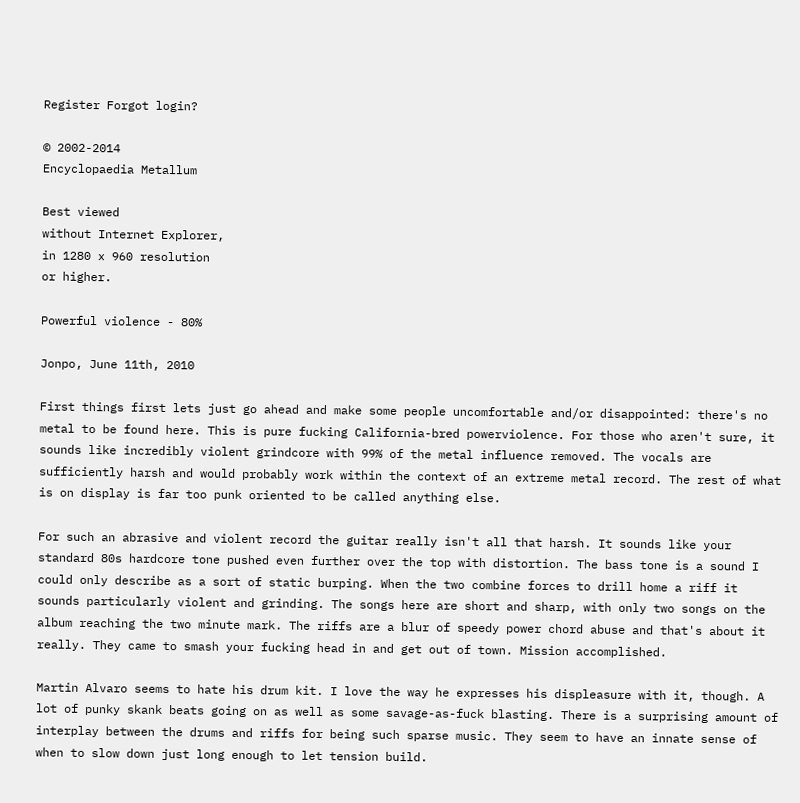Register Forgot login?

© 2002-2014
Encyclopaedia Metallum

Best viewed
without Internet Explorer,
in 1280 x 960 resolution
or higher.

Powerful violence - 80%

Jonpo, June 11th, 2010

First things first lets just go ahead and make some people uncomfortable and/or disappointed: there's no metal to be found here. This is pure fucking California-bred powerviolence. For those who aren't sure, it sounds like incredibly violent grindcore with 99% of the metal influence removed. The vocals are sufficiently harsh and would probably work within the context of an extreme metal record. The rest of what is on display is far too punk oriented to be called anything else.

For such an abrasive and violent record the guitar really isn't all that harsh. It sounds like your standard 80s hardcore tone pushed even further over the top with distortion. The bass tone is a sound I could only describe as a sort of static burping. When the two combine forces to drill home a riff it sounds particularly violent and grinding. The songs here are short and sharp, with only two songs on the album reaching the two minute mark. The riffs are a blur of speedy power chord abuse and that's about it really. They came to smash your fucking head in and get out of town. Mission accomplished.

Martin Alvaro seems to hate his drum kit. I love the way he expresses his displeasure with it, though. A lot of punky skank beats going on as well as some savage-as-fuck blasting. There is a surprising amount of interplay between the drums and riffs for being such sparse music. They seem to have an innate sense of when to slow down just long enough to let tension build.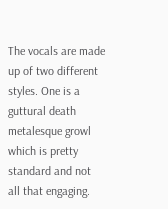The vocals are made up of two different styles. One is a guttural death metalesque growl which is pretty standard and not all that engaging.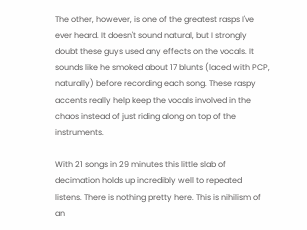The other, however, is one of the greatest rasps I've ever heard. It doesn't sound natural, but I strongly doubt these guys used any effects on the vocals. It sounds like he smoked about 17 blunts (laced with PCP, naturally) before recording each song. These raspy accents really help keep the vocals involved in the chaos instead of just riding along on top of the instruments.

With 21 songs in 29 minutes this little slab of decimation holds up incredibly well to repeated listens. There is nothing pretty here. This is nihilism of an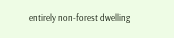entirely non-forest dwelling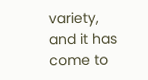variety, and it has come to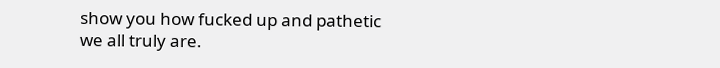show you how fucked up and pathetic we all truly are.